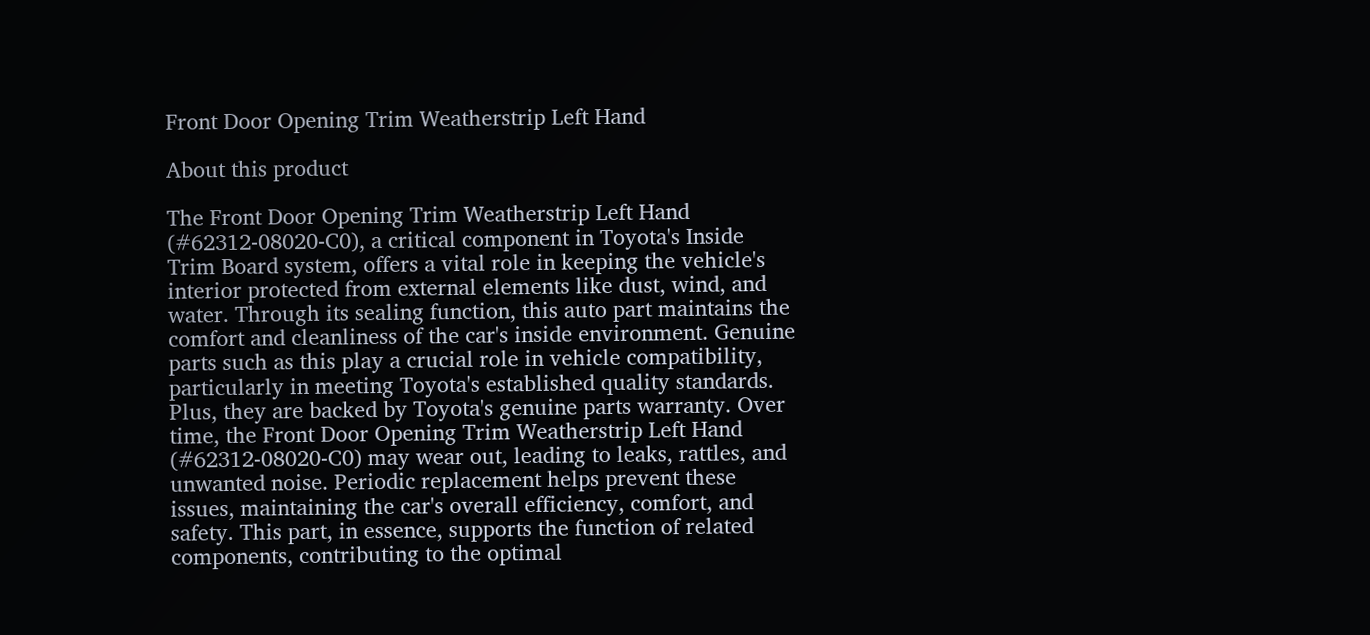Front Door Opening Trim Weatherstrip Left Hand

About this product

The Front Door Opening Trim Weatherstrip Left Hand (#62312-08020-C0), a critical component in Toyota's Inside Trim Board system, offers a vital role in keeping the vehicle's interior protected from external elements like dust, wind, and water. Through its sealing function, this auto part maintains the comfort and cleanliness of the car's inside environment. Genuine parts such as this play a crucial role in vehicle compatibility, particularly in meeting Toyota's established quality standards. Plus, they are backed by Toyota's genuine parts warranty. Over time, the Front Door Opening Trim Weatherstrip Left Hand (#62312-08020-C0) may wear out, leading to leaks, rattles, and unwanted noise. Periodic replacement helps prevent these issues, maintaining the car's overall efficiency, comfort, and safety. This part, in essence, supports the function of related components, contributing to the optimal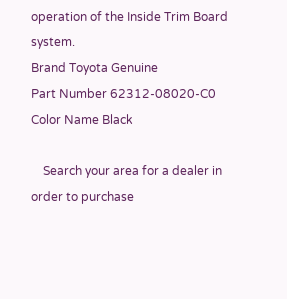operation of the Inside Trim Board system.
Brand Toyota Genuine
Part Number 62312-08020-C0
Color Name Black

    Search your area for a dealer in order to purchase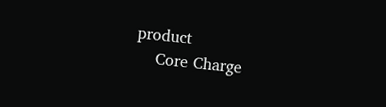product
    Core Charge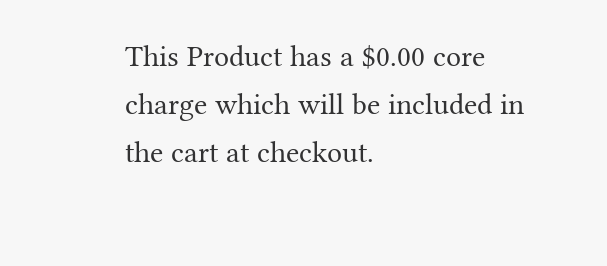This Product has a $0.00 core charge which will be included in the cart at checkout.